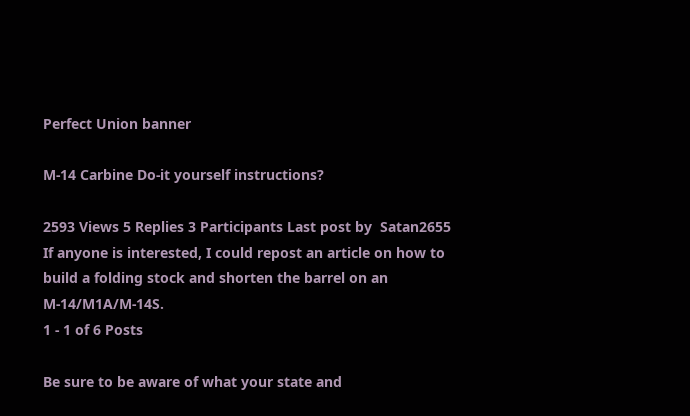Perfect Union banner

M-14 Carbine Do-it yourself instructions?

2593 Views 5 Replies 3 Participants Last post by  Satan2655
If anyone is interested, I could repost an article on how to build a folding stock and shorten the barrel on an M-14/M1A/M-14S.
1 - 1 of 6 Posts

Be sure to be aware of what your state and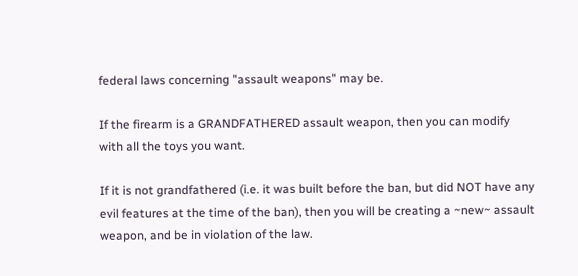federal laws concerning "assault weapons" may be.

If the firearm is a GRANDFATHERED assault weapon, then you can modify with all the toys you want.

If it is not grandfathered (i.e. it was built before the ban, but did NOT have any evil features at the time of the ban), then you will be creating a ~new~ assault weapon, and be in violation of the law.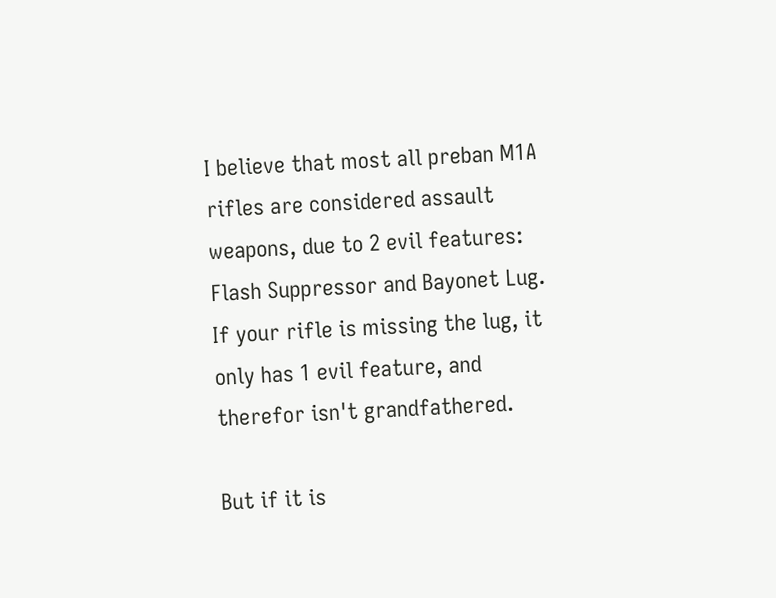I believe that most all preban M1A rifles are considered assault weapons, due to 2 evil features: Flash Suppressor and Bayonet Lug. If your rifle is missing the lug, it only has 1 evil feature, and therefor isn't grandfathered.

But if it is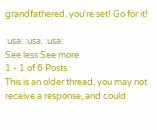grandfathered, you're set! Go for it!

:usa: :usa: :usa:
See less See more
1 - 1 of 6 Posts
This is an older thread, you may not receive a response, and could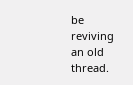be reviving an old thread.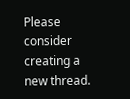Please consider creating a new thread.